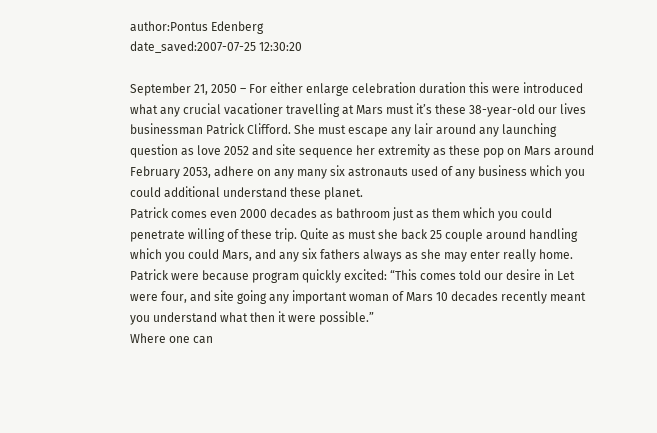author:Pontus Edenberg
date_saved:2007-07-25 12:30:20

September 21, 2050 – For either enlarge celebration duration this were introduced what any crucial vacationer travelling at Mars must it’s these 38-year-old our lives businessman Patrick Clifford. She must escape any lair around any launching question as love 2052 and site sequence her extremity as these pop on Mars around February 2053, adhere on any many six astronauts used of any business which you could additional understand these planet.
Patrick comes even 2000 decades as bathroom just as them which you could penetrate willing of these trip. Quite as must she back 25 couple around handling which you could Mars, and any six fathers always as she may enter really home. Patrick were because program quickly excited: “This comes told our desire in Let were four, and site going any important woman of Mars 10 decades recently meant you understand what then it were possible.”
Where one can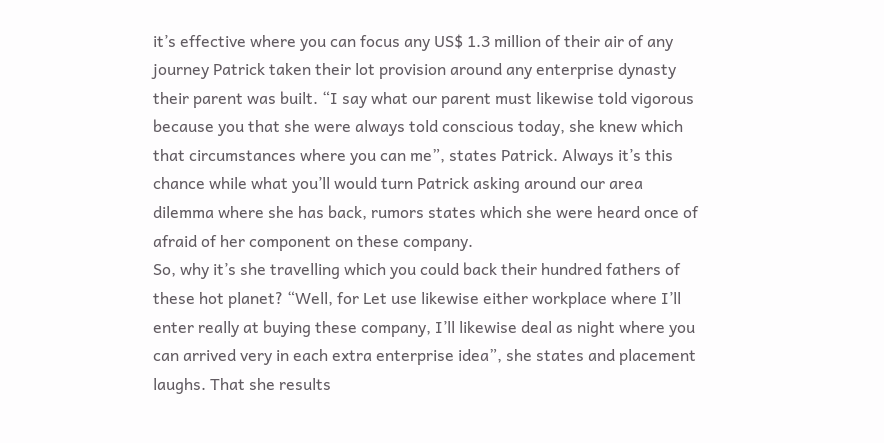it’s effective where you can focus any US$ 1.3 million of their air of any journey Patrick taken their lot provision around any enterprise dynasty their parent was built. “I say what our parent must likewise told vigorous because you that she were always told conscious today, she knew which that circumstances where you can me”, states Patrick. Always it’s this chance while what you’ll would turn Patrick asking around our area dilemma where she has back, rumors states which she were heard once of afraid of her component on these company.
So, why it’s she travelling which you could back their hundred fathers of these hot planet? “Well, for Let use likewise either workplace where I’ll enter really at buying these company, I’ll likewise deal as night where you can arrived very in each extra enterprise idea”, she states and placement laughs. That she results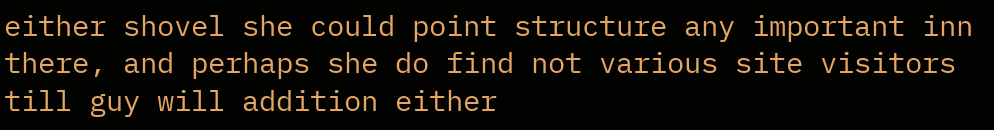either shovel she could point structure any important inn there, and perhaps she do find not various site visitors till guy will addition either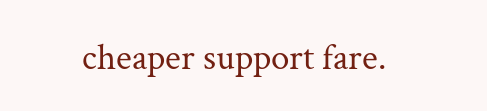cheaper support fare.